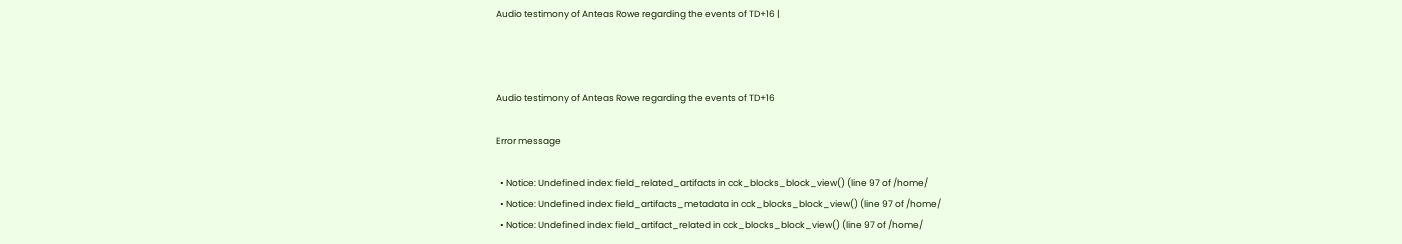Audio testimony of Anteas Rowe regarding the events of TD+16 |



Audio testimony of Anteas Rowe regarding the events of TD+16

Error message

  • Notice: Undefined index: field_related_artifacts in cck_blocks_block_view() (line 97 of /home/
  • Notice: Undefined index: field_artifacts_metadata in cck_blocks_block_view() (line 97 of /home/
  • Notice: Undefined index: field_artifact_related in cck_blocks_block_view() (line 97 of /home/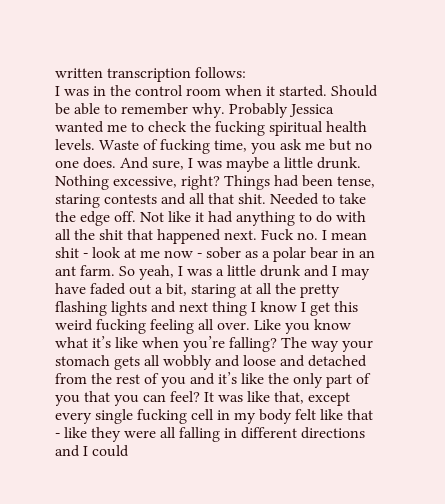written transcription follows:
I was in the control room when it started. Should be able to remember why. Probably Jessica wanted me to check the fucking spiritual health levels. Waste of fucking time, you ask me but no one does. And sure, I was maybe a little drunk. Nothing excessive, right? Things had been tense, staring contests and all that shit. Needed to take the edge off. Not like it had anything to do with all the shit that happened next. Fuck no. I mean shit - look at me now - sober as a polar bear in an ant farm. So yeah, I was a little drunk and I may have faded out a bit, staring at all the pretty flashing lights and next thing I know I get this weird fucking feeling all over. Like you know what it’s like when you’re falling? The way your stomach gets all wobbly and loose and detached from the rest of you and it’s like the only part of you that you can feel? It was like that, except every single fucking cell in my body felt like that - like they were all falling in different directions and I could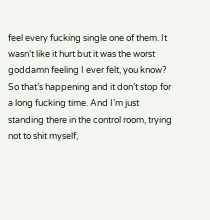feel every fucking single one of them. It wasn’t like it hurt but it was the worst goddamn feeling I ever felt, you know? So that’s happening and it don’t stop for a long fucking time. And I’m just standing there in the control room, trying not to shit myself,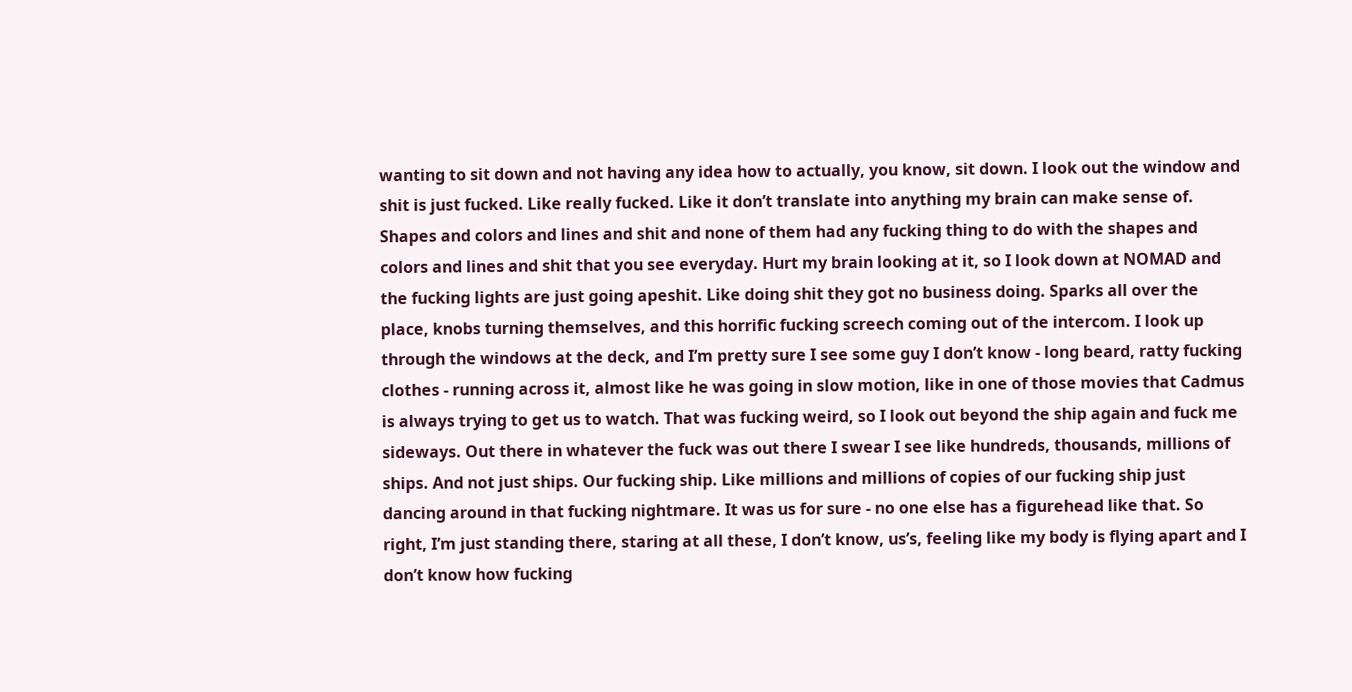wanting to sit down and not having any idea how to actually, you know, sit down. I look out the window and shit is just fucked. Like really fucked. Like it don’t translate into anything my brain can make sense of. Shapes and colors and lines and shit and none of them had any fucking thing to do with the shapes and colors and lines and shit that you see everyday. Hurt my brain looking at it, so I look down at NOMAD and the fucking lights are just going apeshit. Like doing shit they got no business doing. Sparks all over the place, knobs turning themselves, and this horrific fucking screech coming out of the intercom. I look up through the windows at the deck, and I’m pretty sure I see some guy I don’t know - long beard, ratty fucking clothes - running across it, almost like he was going in slow motion, like in one of those movies that Cadmus is always trying to get us to watch. That was fucking weird, so I look out beyond the ship again and fuck me sideways. Out there in whatever the fuck was out there I swear I see like hundreds, thousands, millions of ships. And not just ships. Our fucking ship. Like millions and millions of copies of our fucking ship just dancing around in that fucking nightmare. It was us for sure - no one else has a figurehead like that. So right, I’m just standing there, staring at all these, I don’t know, us’s, feeling like my body is flying apart and I don’t know how fucking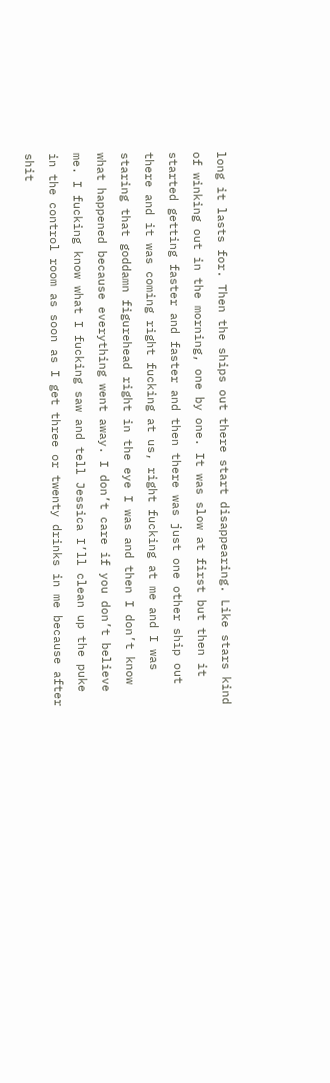long it lasts for. Then the ships out there start disappearing. Like stars kind of winking out in the morning, one by one. It was slow at first but then it started getting faster and faster and then there was just one other ship out there and it was coming right fucking at us, right fucking at me and I was staring that goddamn figurehead right in the eye I was and then I don’t know what happened because everything went away. I don’t care if you don’t believe me. I fucking know what I fucking saw and tell Jessica I’ll clean up the puke in the control room as soon as I get three or twenty drinks in me because after shit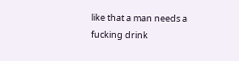like that a man needs a fucking drink